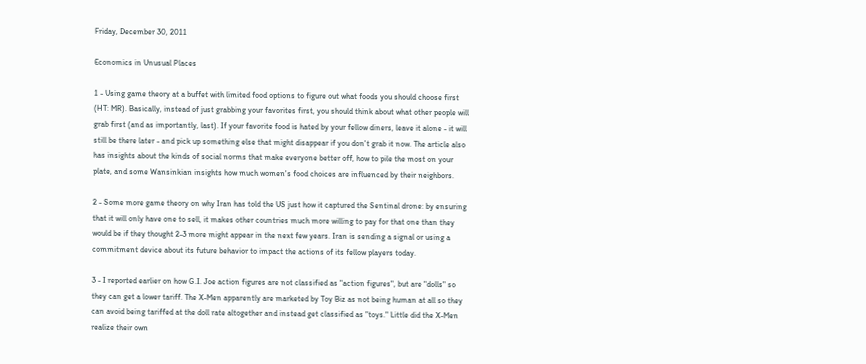Friday, December 30, 2011

Economics in Unusual Places

1 - Using game theory at a buffet with limited food options to figure out what foods you should choose first (HT: MR). Basically, instead of just grabbing your favorites first, you should think about what other people will grab first (and as importantly, last). If your favorite food is hated by your fellow diners, leave it alone - it will still be there later - and pick up something else that might disappear if you don't grab it now. The article also has insights about the kinds of social norms that make everyone better off, how to pile the most on your plate, and some Wansinkian insights how much women's food choices are influenced by their neighbors.

2 - Some more game theory on why Iran has told the US just how it captured the Sentinal drone: by ensuring that it will only have one to sell, it makes other countries much more willing to pay for that one than they would be if they thought 2-3 more might appear in the next few years. Iran is sending a signal or using a commitment device about its future behavior to impact the actions of its fellow players today.

3 - I reported earlier on how G.I. Joe action figures are not classified as "action figures", but are "dolls" so they can get a lower tariff. The X-Men apparently are marketed by Toy Biz as not being human at all so they can avoid being tariffed at the doll rate altogether and instead get classified as "toys." Little did the X-Men realize their own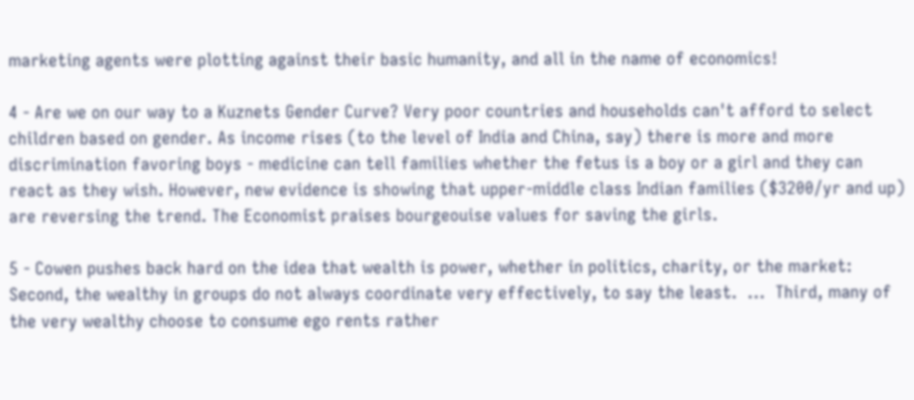marketing agents were plotting against their basic humanity, and all in the name of economics!

4 - Are we on our way to a Kuznets Gender Curve? Very poor countries and households can't afford to select children based on gender. As income rises (to the level of India and China, say) there is more and more discrimination favoring boys - medicine can tell families whether the fetus is a boy or a girl and they can react as they wish. However, new evidence is showing that upper-middle class Indian families ($3200/yr and up) are reversing the trend. The Economist praises bourgeouise values for saving the girls.

5 - Cowen pushes back hard on the idea that wealth is power, whether in politics, charity, or the market:
Second, the wealthy in groups do not always coordinate very effectively, to say the least.  ...  Third, many of the very wealthy choose to consume ego rents rather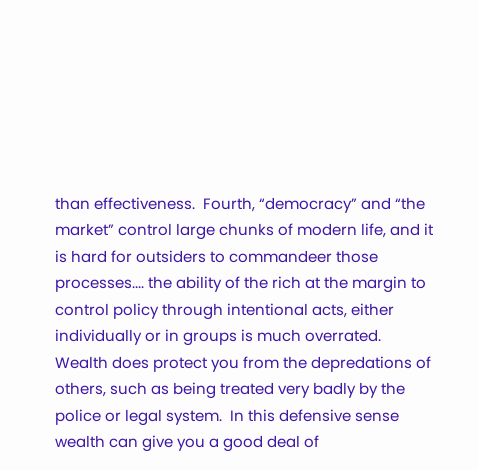than effectiveness.  Fourth, “democracy” and “the market” control large chunks of modern life, and it is hard for outsiders to commandeer those processes.... the ability of the rich at the margin to control policy through intentional acts, either individually or in groups is much overrated.
Wealth does protect you from the depredations of others, such as being treated very badly by the police or legal system.  In this defensive sense wealth can give you a good deal of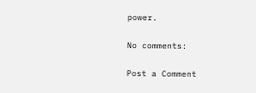power.

No comments:

Post a Comment